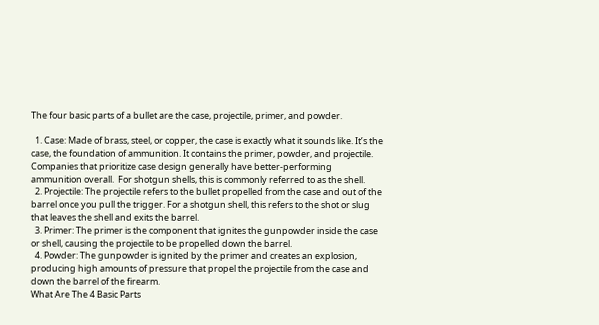The four basic parts of a bullet are the case, projectile, primer, and powder.

  1. Case: Made of brass, steel, or copper, the case is exactly what it sounds like. It’s the case, the foundation of ammunition. It contains the primer, powder, and projectile. Companies that prioritize case design generally have better-performing ammunition overall.  For shotgun shells, this is commonly referred to as the shell.
  2. Projectile: The projectile refers to the bullet propelled from the case and out of the barrel once you pull the trigger. For a shotgun shell, this refers to the shot or slug that leaves the shell and exits the barrel.
  3. Primer: The primer is the component that ignites the gunpowder inside the case or shell, causing the projectile to be propelled down the barrel.
  4. Powder: The gunpowder is ignited by the primer and creates an explosion, producing high amounts of pressure that propel the projectile from the case and down the barrel of the firearm.
What Are The 4 Basic Parts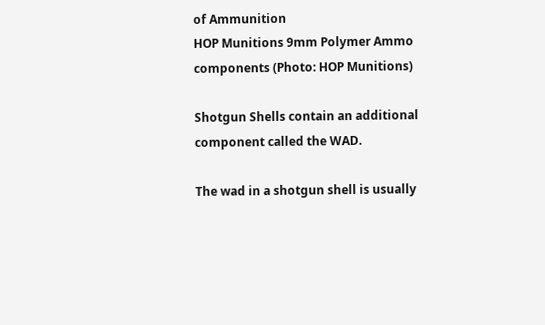of Ammunition
HOP Munitions 9mm Polymer Ammo components (Photo: HOP Munitions)

Shotgun Shells contain an additional component called the WAD.

The wad in a shotgun shell is usually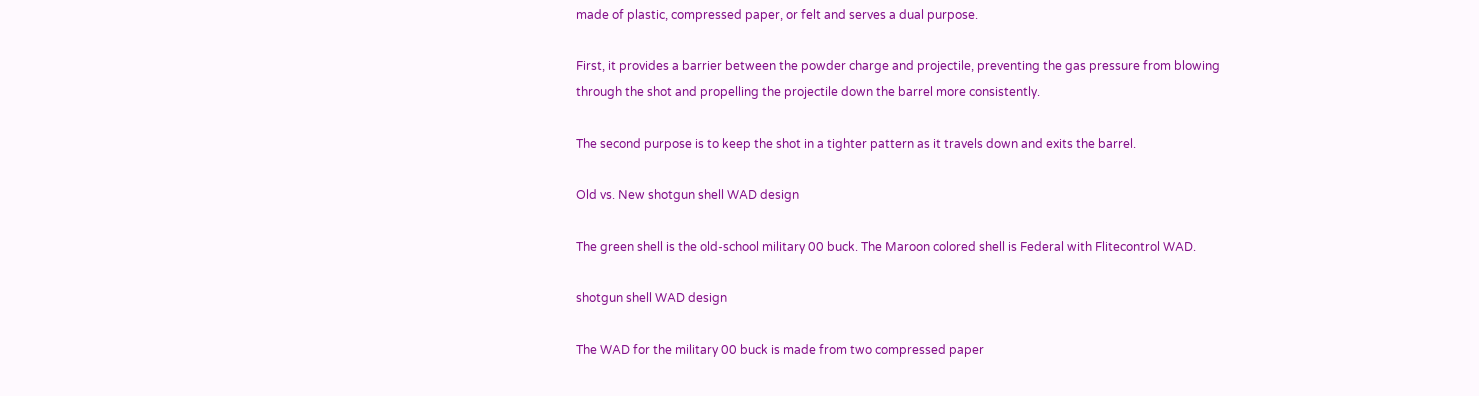made of plastic, compressed paper, or felt and serves a dual purpose.

First, it provides a barrier between the powder charge and projectile, preventing the gas pressure from blowing through the shot and propelling the projectile down the barrel more consistently.

The second purpose is to keep the shot in a tighter pattern as it travels down and exits the barrel.

Old vs. New shotgun shell WAD design

The green shell is the old-school military 00 buck. The Maroon colored shell is Federal with Flitecontrol WAD.

shotgun shell WAD design

The WAD for the military 00 buck is made from two compressed paper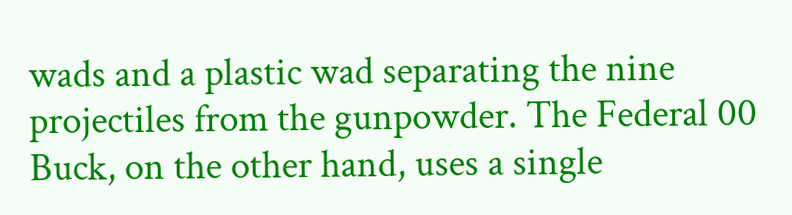wads and a plastic wad separating the nine projectiles from the gunpowder. The Federal 00 Buck, on the other hand, uses a single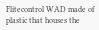Flitecontrol WAD made of plastic that houses the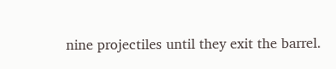nine projectiles until they exit the barrel.